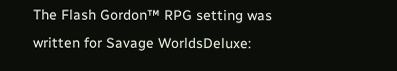The Flash Gordon™ RPG setting was written for Savage WorldsDeluxe: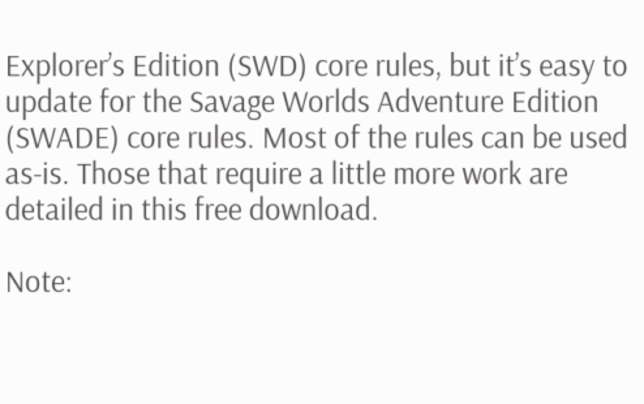Explorer’s Edition (SWD) core rules, but it’s easy to update for the Savage Worlds Adventure Edition (SWADE) core rules. Most of the rules can be used as-is. Those that require a little more work are detailed in this free download.

Note: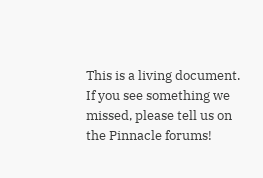This is a living document. If you see something we missed, please tell us on the Pinnacle forums!